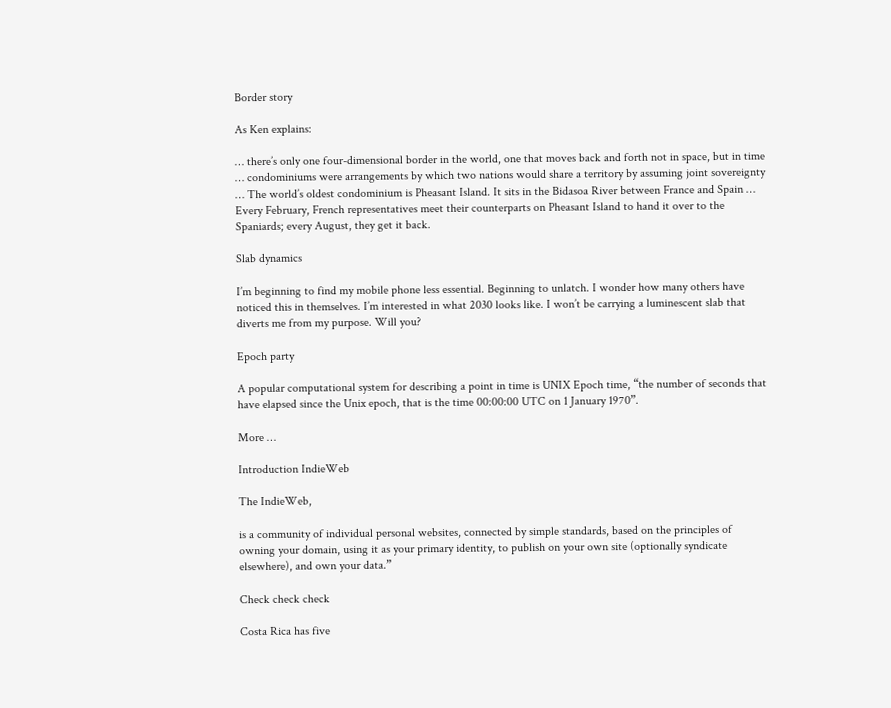Border story

As Ken explains:

… there’s only one four-dimensional border in the world, one that moves back and forth not in space, but in time … condominiums were arrangements by which two nations would share a territory by assuming joint sovereignty … The world’s oldest condominium is Pheasant Island. It sits in the Bidasoa River between France and Spain … Every February, French representatives meet their counterparts on Pheasant Island to hand it over to the Spaniards; every August, they get it back.

Slab dynamics

I’m beginning to find my mobile phone less essential. Beginning to unlatch. I wonder how many others have noticed this in themselves. I’m interested in what 2030 looks like. I won’t be carrying a luminescent slab that diverts me from my purpose. Will you?

Epoch party

A popular computational system for describing a point in time is UNIX Epoch time, “the number of seconds that have elapsed since the Unix epoch, that is the time 00:00:00 UTC on 1 January 1970”.

More …

Introduction IndieWeb

The IndieWeb,

is a community of individual personal websites, connected by simple standards, based on the principles of owning your domain, using it as your primary identity, to publish on your own site (optionally syndicate elsewhere), and own your data.”

Check check check

Costa Rica has five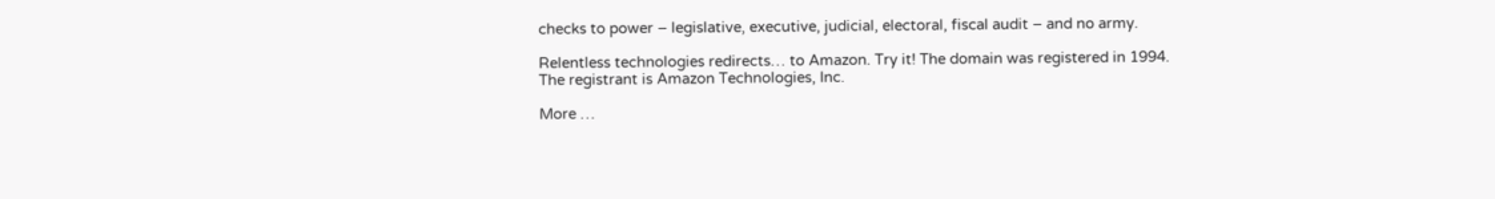checks to power – legislative, executive, judicial, electoral, fiscal audit – and no army.

Relentless technologies redirects… to Amazon. Try it! The domain was registered in 1994. The registrant is Amazon Technologies, Inc.

More …